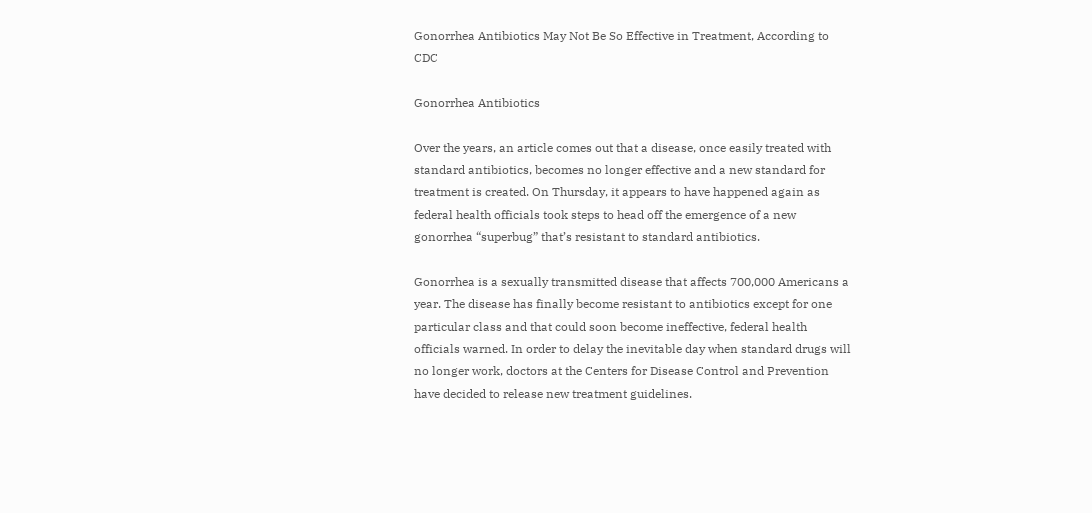Gonorrhea Antibiotics May Not Be So Effective in Treatment, According to CDC

Gonorrhea Antibiotics

Over the years, an article comes out that a disease, once easily treated with standard antibiotics, becomes no longer effective and a new standard for treatment is created. On Thursday, it appears to have happened again as federal health officials took steps to head off the emergence of a new gonorrhea “superbug” that’s resistant to standard antibiotics.

Gonorrhea is a sexually transmitted disease that affects 700,000 Americans a year. The disease has finally become resistant to antibiotics except for one particular class and that could soon become ineffective, federal health officials warned. In order to delay the inevitable day when standard drugs will no longer work, doctors at the Centers for Disease Control and Prevention have decided to release new treatment guidelines.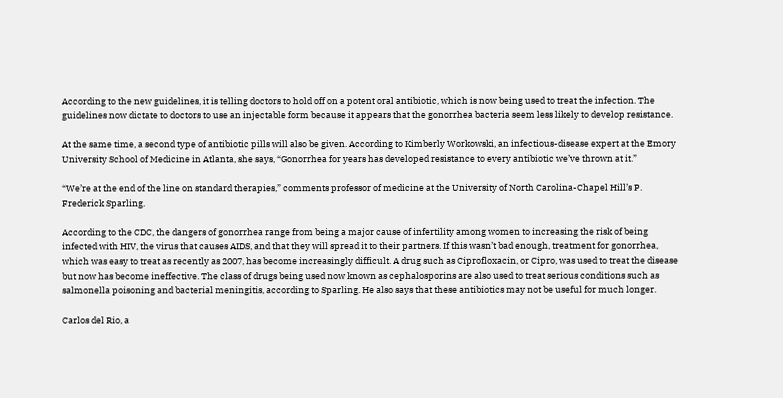According to the new guidelines, it is telling doctors to hold off on a potent oral antibiotic, which is now being used to treat the infection. The guidelines now dictate to doctors to use an injectable form because it appears that the gonorrhea bacteria seem less likely to develop resistance.

At the same time, a second type of antibiotic pills will also be given. According to Kimberly Workowski, an infectious-disease expert at the Emory University School of Medicine in Atlanta, she says, “Gonorrhea for years has developed resistance to every antibiotic we’ve thrown at it.”

“We’re at the end of the line on standard therapies,” comments professor of medicine at the University of North Carolina-Chapel Hill’s P. Frederick Sparling.

According to the CDC, the dangers of gonorrhea range from being a major cause of infertility among women to increasing the risk of being infected with HIV, the virus that causes AIDS, and that they will spread it to their partners. If this wasn’t bad enough, treatment for gonorrhea, which was easy to treat as recently as 2007, has become increasingly difficult. A drug such as Ciprofloxacin, or Cipro, was used to treat the disease but now has become ineffective. The class of drugs being used now known as cephalosporins are also used to treat serious conditions such as salmonella poisoning and bacterial meningitis, according to Sparling. He also says that these antibiotics may not be useful for much longer.

Carlos del Rio, a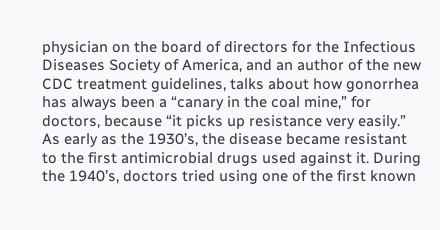physician on the board of directors for the Infectious Diseases Society of America, and an author of the new CDC treatment guidelines, talks about how gonorrhea has always been a “canary in the coal mine,” for doctors, because “it picks up resistance very easily.” As early as the 1930’s, the disease became resistant to the first antimicrobial drugs used against it. During the 1940’s, doctors tried using one of the first known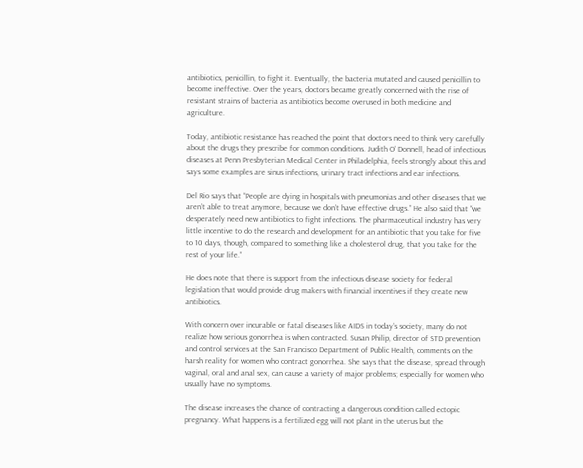antibiotics, penicillin, to fight it. Eventually, the bacteria mutated and caused penicillin to become ineffective. Over the years, doctors became greatly concerned with the rise of resistant strains of bacteria as antibiotics become overused in both medicine and agriculture.

Today, antibiotic resistance has reached the point that doctors need to think very carefully about the drugs they prescribe for common conditions. Judith O’ Donnell, head of infectious diseases at Penn Presbyterian Medical Center in Philadelphia, feels strongly about this and says some examples are sinus infections, urinary tract infections and ear infections.

Del Rio says that “People are dying in hospitals with pneumonias and other diseases that we aren’t able to treat anymore, because we don’t have effective drugs.” He also said that “we desperately need new antibiotics to fight infections. The pharmaceutical industry has very little incentive to do the research and development for an antibiotic that you take for five to 10 days, though, compared to something like a cholesterol drug, that you take for the rest of your life.”

He does note that there is support from the infectious disease society for federal legislation that would provide drug makers with financial incentives if they create new antibiotics.

With concern over incurable or fatal diseases like AIDS in today’s society, many do not realize how serious gonorrhea is when contracted. Susan Philip, director of STD prevention and control services at the San Francisco Department of Public Health, comments on the harsh reality for women who contract gonorrhea. She says that the disease, spread through vaginal, oral and anal sex, can cause a variety of major problems; especially for women who usually have no symptoms.

The disease increases the chance of contracting a dangerous condition called ectopic pregnancy. What happens is a fertilized egg will not plant in the uterus but the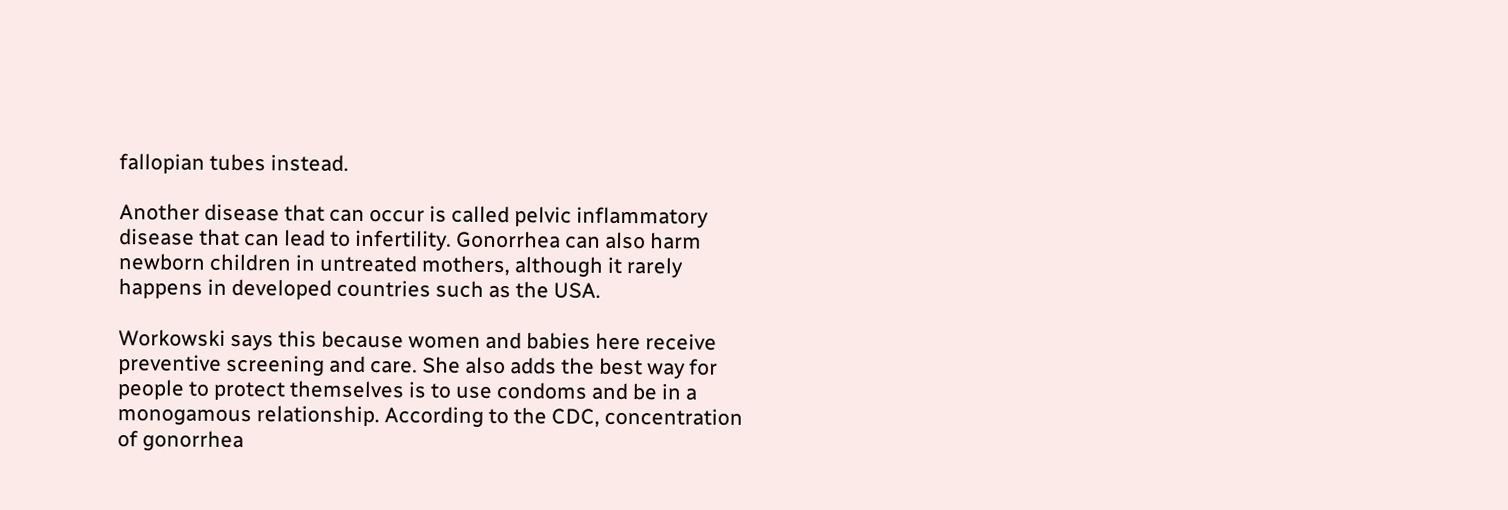fallopian tubes instead.

Another disease that can occur is called pelvic inflammatory disease that can lead to infertility. Gonorrhea can also harm newborn children in untreated mothers, although it rarely happens in developed countries such as the USA.

Workowski says this because women and babies here receive preventive screening and care. She also adds the best way for people to protect themselves is to use condoms and be in a monogamous relationship. According to the CDC, concentration of gonorrhea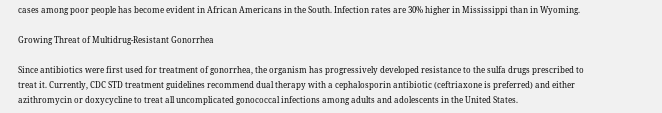cases among poor people has become evident in African Americans in the South. Infection rates are 30% higher in Mississippi than in Wyoming.

Growing Threat of Multidrug-Resistant Gonorrhea

Since antibiotics were first used for treatment of gonorrhea, the organism has progressively developed resistance to the sulfa drugs prescribed to treat it. Currently, CDC STD treatment guidelines recommend dual therapy with a cephalosporin antibiotic (ceftriaxone is preferred) and either azithromycin or doxycycline to treat all uncomplicated gonococcal infections among adults and adolescents in the United States.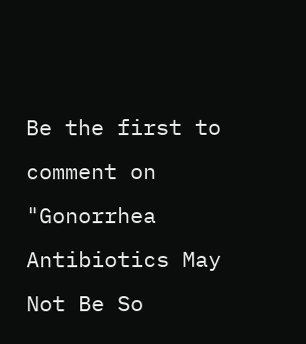Be the first to comment on "Gonorrhea Antibiotics May Not Be So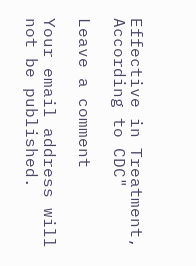Effective in Treatment, According to CDC"

Leave a comment

Your email address will not be published.